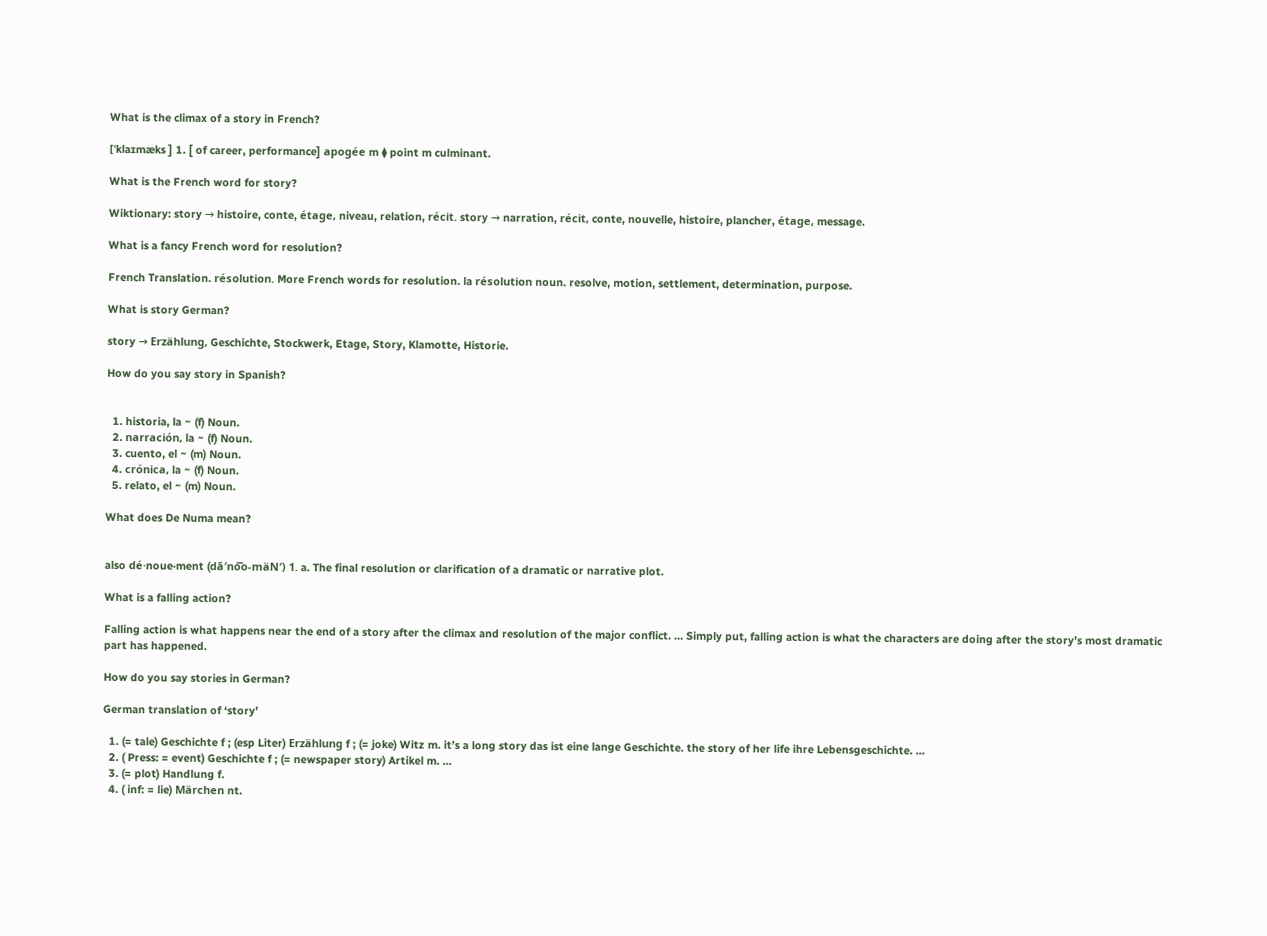What is the climax of a story in French?

[ˈklaɪmæks ] 1. [ of career, performance] apogée m ⧫ point m culminant.

What is the French word for story?

Wiktionary: story → histoire, conte, étage, niveau, relation, récit. story → narration, récit, conte, nouvelle, histoire, plancher, étage, message.

What is a fancy French word for resolution?

French Translation. résolution. More French words for resolution. la résolution noun. resolve, motion, settlement, determination, purpose.

What is story German?

story → Erzählung, Geschichte, Stockwerk, Etage, Story, Klamotte, Historie.

How do you say story in Spanish?


  1. historia, la ~ (f) Noun.
  2. narración, la ~ (f) Noun.
  3. cuento, el ~ (m) Noun.
  4. crónica, la ~ (f) Noun.
  5. relato, el ~ (m) Noun.

What does De Numa mean?


also dé·noue·ment (dā′no͞o-mäN′) 1. a. The final resolution or clarification of a dramatic or narrative plot.

What is a falling action?

Falling action is what happens near the end of a story after the climax and resolution of the major conflict. … Simply put, falling action is what the characters are doing after the story’s most dramatic part has happened.

How do you say stories in German?

German translation of ‘story’

  1. (= tale) Geschichte f ; (esp Liter) Erzählung f ; (= joke) Witz m. it’s a long story das ist eine lange Geschichte. the story of her life ihre Lebensgeschichte. …
  2. ( Press: = event) Geschichte f ; (= newspaper story) Artikel m. …
  3. (= plot) Handlung f.
  4. ( inf: = lie) Märchen nt.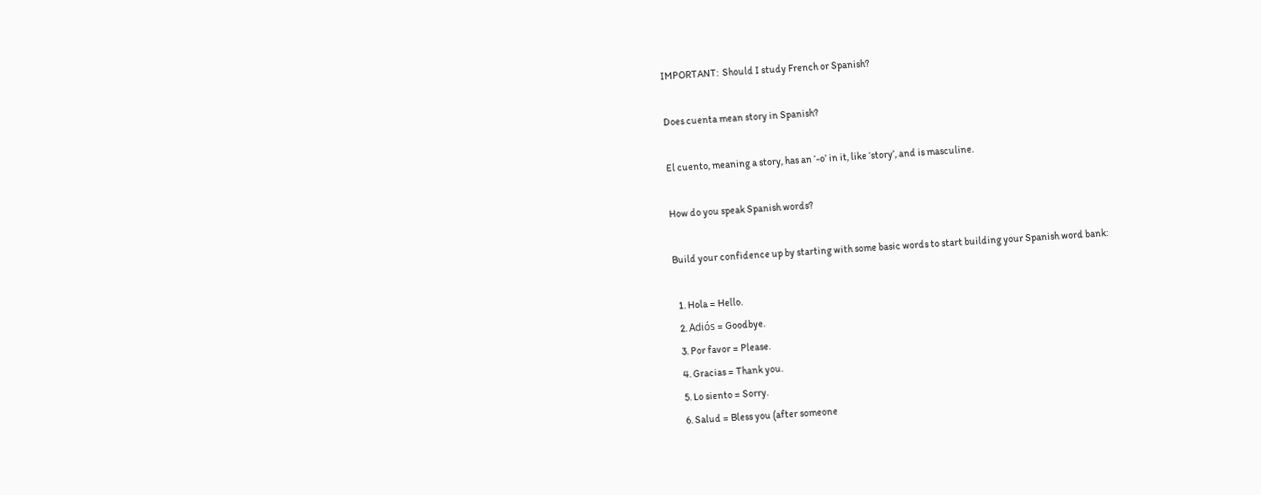IMPORTANT:  Should I study French or Spanish?

Does cuenta mean story in Spanish?

El cuento, meaning a story, has an ‘-o’ in it, like ‘story’, and is masculine.

How do you speak Spanish words?

Build your confidence up by starting with some basic words to start building your Spanish word bank:

  1. Hola = Hello.
  2. Adiós = Goodbye.
  3. Por favor = Please.
  4. Gracias = Thank you.
  5. Lo siento = Sorry.
  6. Salud = Bless you (after someone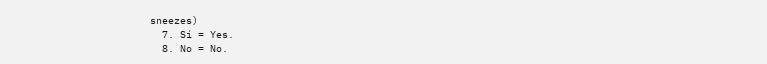sneezes)
  7. Sí = Yes.
  8. No = No.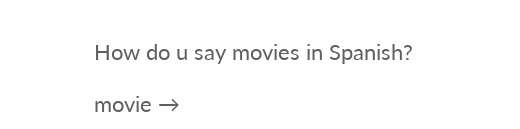How do u say movies in Spanish?

movie →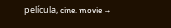película, cine. movie →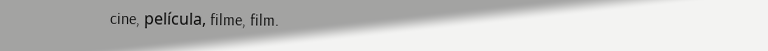cine, película, filme, film.